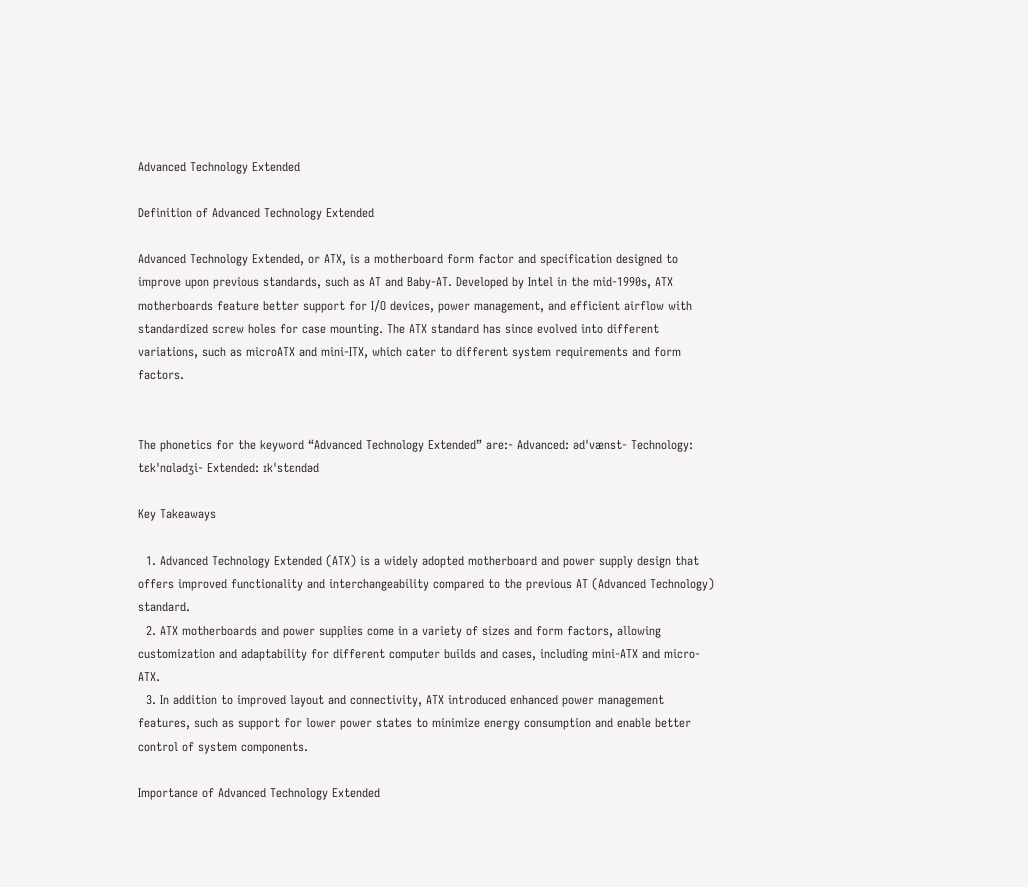Advanced Technology Extended

Definition of Advanced Technology Extended

Advanced Technology Extended, or ATX, is a motherboard form factor and specification designed to improve upon previous standards, such as AT and Baby-AT. Developed by Intel in the mid-1990s, ATX motherboards feature better support for I/O devices, power management, and efficient airflow with standardized screw holes for case mounting. The ATX standard has since evolved into different variations, such as microATX and mini-ITX, which cater to different system requirements and form factors.


The phonetics for the keyword “Advanced Technology Extended” are:- Advanced: ədˈvænst- Technology: tɛkˈnɑlədʒi- Extended: ɪkˈstɛndəd

Key Takeaways

  1. Advanced Technology Extended (ATX) is a widely adopted motherboard and power supply design that offers improved functionality and interchangeability compared to the previous AT (Advanced Technology) standard.
  2. ATX motherboards and power supplies come in a variety of sizes and form factors, allowing customization and adaptability for different computer builds and cases, including mini-ATX and micro-ATX.
  3. In addition to improved layout and connectivity, ATX introduced enhanced power management features, such as support for lower power states to minimize energy consumption and enable better control of system components.

Importance of Advanced Technology Extended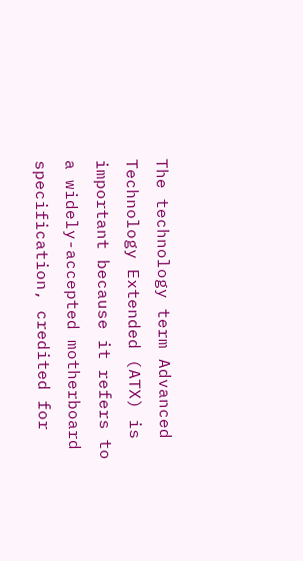The technology term Advanced Technology Extended (ATX) is important because it refers to a widely-accepted motherboard specification, credited for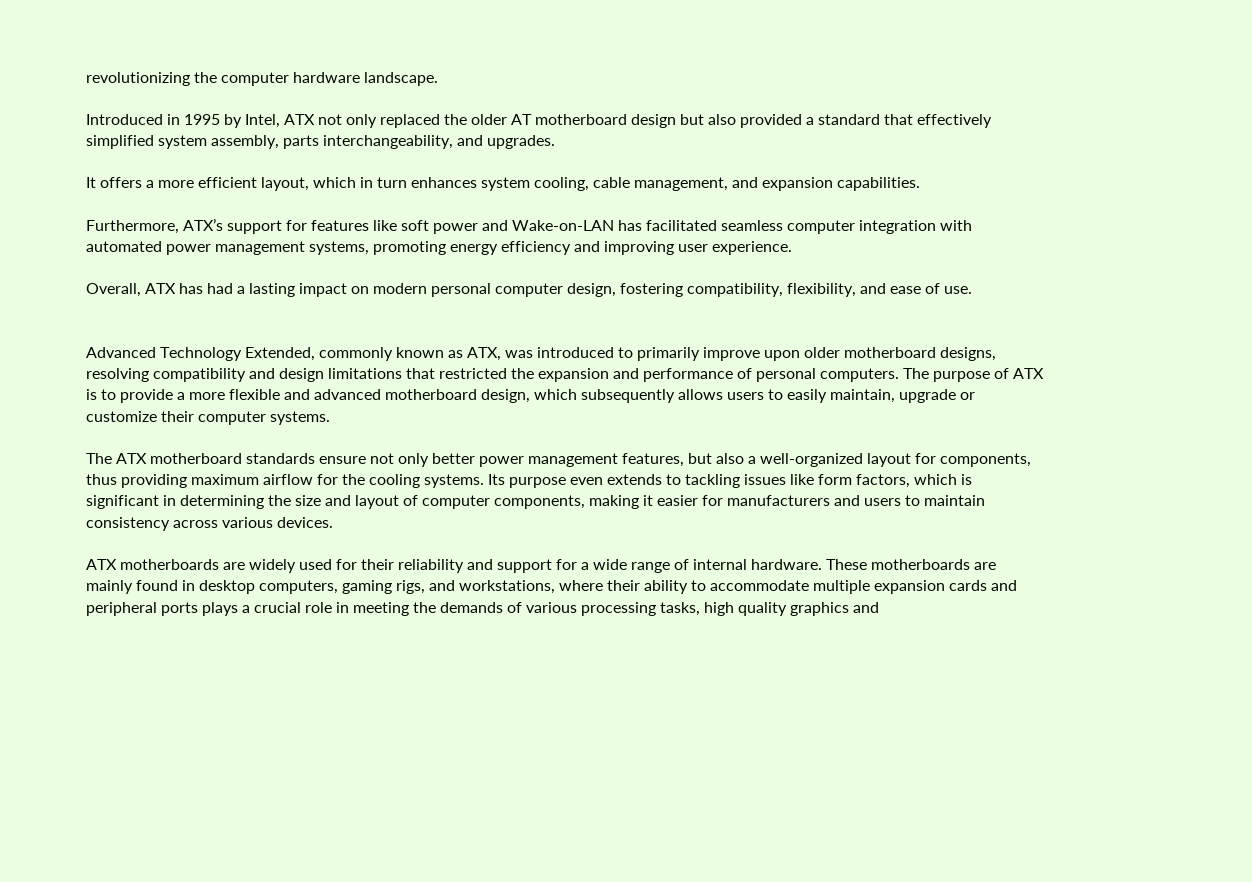revolutionizing the computer hardware landscape.

Introduced in 1995 by Intel, ATX not only replaced the older AT motherboard design but also provided a standard that effectively simplified system assembly, parts interchangeability, and upgrades.

It offers a more efficient layout, which in turn enhances system cooling, cable management, and expansion capabilities.

Furthermore, ATX’s support for features like soft power and Wake-on-LAN has facilitated seamless computer integration with automated power management systems, promoting energy efficiency and improving user experience.

Overall, ATX has had a lasting impact on modern personal computer design, fostering compatibility, flexibility, and ease of use.


Advanced Technology Extended, commonly known as ATX, was introduced to primarily improve upon older motherboard designs, resolving compatibility and design limitations that restricted the expansion and performance of personal computers. The purpose of ATX is to provide a more flexible and advanced motherboard design, which subsequently allows users to easily maintain, upgrade or customize their computer systems.

The ATX motherboard standards ensure not only better power management features, but also a well-organized layout for components, thus providing maximum airflow for the cooling systems. Its purpose even extends to tackling issues like form factors, which is significant in determining the size and layout of computer components, making it easier for manufacturers and users to maintain consistency across various devices.

ATX motherboards are widely used for their reliability and support for a wide range of internal hardware. These motherboards are mainly found in desktop computers, gaming rigs, and workstations, where their ability to accommodate multiple expansion cards and peripheral ports plays a crucial role in meeting the demands of various processing tasks, high quality graphics and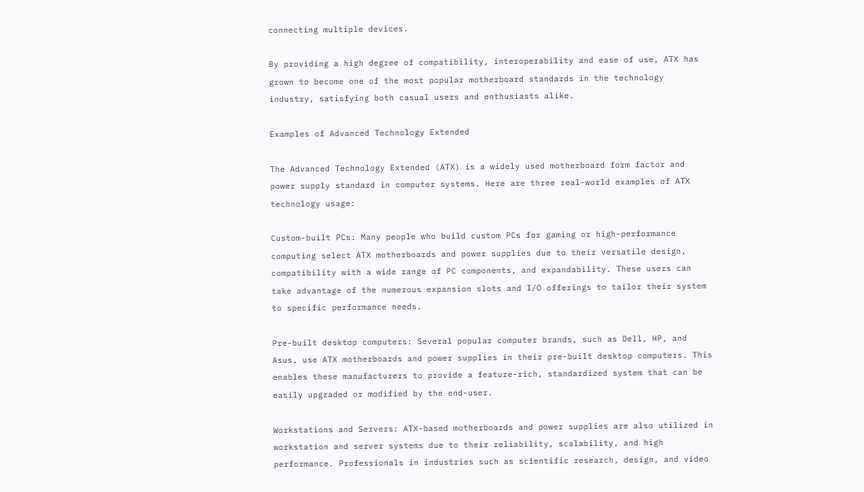connecting multiple devices.

By providing a high degree of compatibility, interoperability and ease of use, ATX has grown to become one of the most popular motherboard standards in the technology industry, satisfying both casual users and enthusiasts alike.

Examples of Advanced Technology Extended

The Advanced Technology Extended (ATX) is a widely used motherboard form factor and power supply standard in computer systems. Here are three real-world examples of ATX technology usage:

Custom-built PCs: Many people who build custom PCs for gaming or high-performance computing select ATX motherboards and power supplies due to their versatile design, compatibility with a wide range of PC components, and expandability. These users can take advantage of the numerous expansion slots and I/O offerings to tailor their system to specific performance needs.

Pre-built desktop computers: Several popular computer brands, such as Dell, HP, and Asus, use ATX motherboards and power supplies in their pre-built desktop computers. This enables these manufacturers to provide a feature-rich, standardized system that can be easily upgraded or modified by the end-user.

Workstations and Servers: ATX-based motherboards and power supplies are also utilized in workstation and server systems due to their reliability, scalability, and high performance. Professionals in industries such as scientific research, design, and video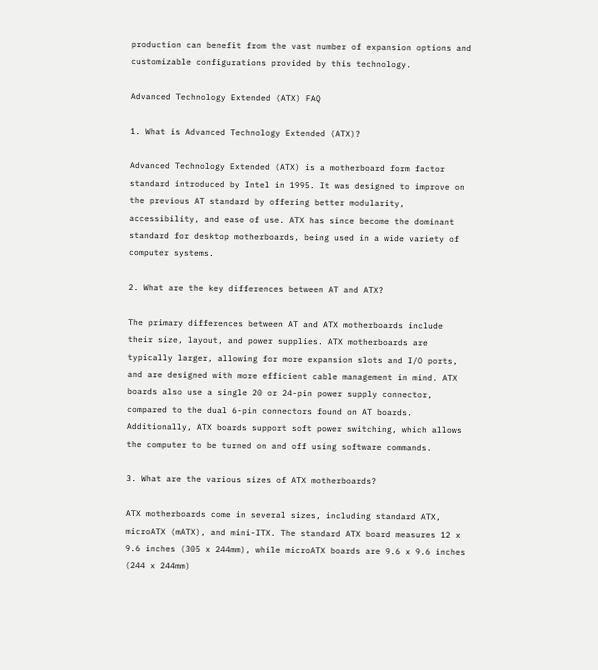production can benefit from the vast number of expansion options and customizable configurations provided by this technology.

Advanced Technology Extended (ATX) FAQ

1. What is Advanced Technology Extended (ATX)?

Advanced Technology Extended (ATX) is a motherboard form factor standard introduced by Intel in 1995. It was designed to improve on the previous AT standard by offering better modularity, accessibility, and ease of use. ATX has since become the dominant standard for desktop motherboards, being used in a wide variety of computer systems.

2. What are the key differences between AT and ATX?

The primary differences between AT and ATX motherboards include their size, layout, and power supplies. ATX motherboards are typically larger, allowing for more expansion slots and I/O ports, and are designed with more efficient cable management in mind. ATX boards also use a single 20 or 24-pin power supply connector, compared to the dual 6-pin connectors found on AT boards. Additionally, ATX boards support soft power switching, which allows the computer to be turned on and off using software commands.

3. What are the various sizes of ATX motherboards?

ATX motherboards come in several sizes, including standard ATX, microATX (mATX), and mini-ITX. The standard ATX board measures 12 x 9.6 inches (305 x 244mm), while microATX boards are 9.6 x 9.6 inches (244 x 244mm)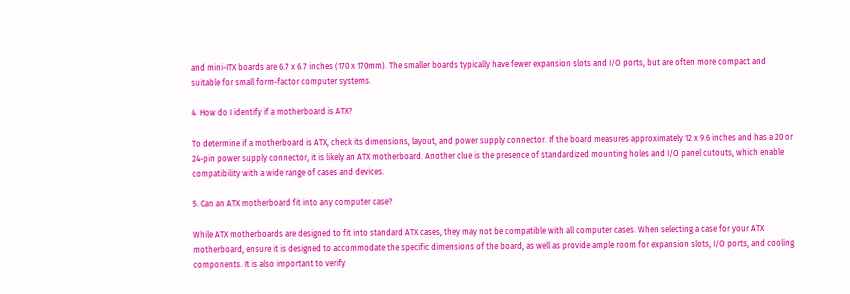and mini-ITX boards are 6.7 x 6.7 inches (170 x 170mm). The smaller boards typically have fewer expansion slots and I/O ports, but are often more compact and suitable for small form-factor computer systems.

4. How do I identify if a motherboard is ATX?

To determine if a motherboard is ATX, check its dimensions, layout, and power supply connector. If the board measures approximately 12 x 9.6 inches and has a 20 or 24-pin power supply connector, it is likely an ATX motherboard. Another clue is the presence of standardized mounting holes and I/O panel cutouts, which enable compatibility with a wide range of cases and devices.

5. Can an ATX motherboard fit into any computer case?

While ATX motherboards are designed to fit into standard ATX cases, they may not be compatible with all computer cases. When selecting a case for your ATX motherboard, ensure it is designed to accommodate the specific dimensions of the board, as well as provide ample room for expansion slots, I/O ports, and cooling components. It is also important to verify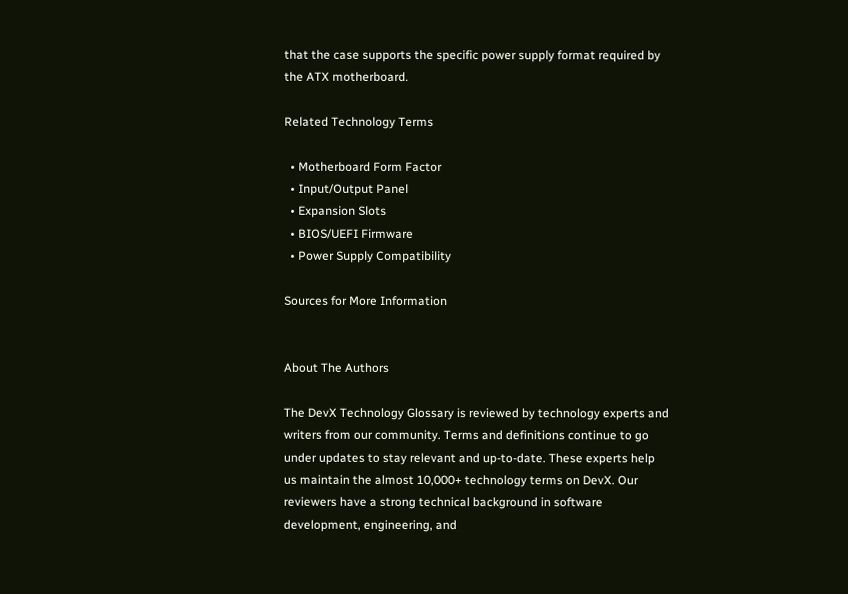that the case supports the specific power supply format required by the ATX motherboard.

Related Technology Terms

  • Motherboard Form Factor
  • Input/Output Panel
  • Expansion Slots
  • BIOS/UEFI Firmware
  • Power Supply Compatibility

Sources for More Information


About The Authors

The DevX Technology Glossary is reviewed by technology experts and writers from our community. Terms and definitions continue to go under updates to stay relevant and up-to-date. These experts help us maintain the almost 10,000+ technology terms on DevX. Our reviewers have a strong technical background in software development, engineering, and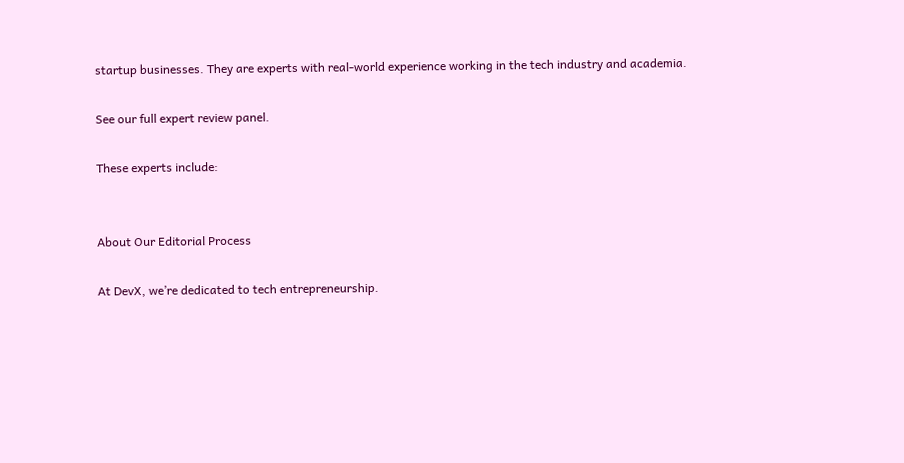startup businesses. They are experts with real-world experience working in the tech industry and academia.

See our full expert review panel.

These experts include:


About Our Editorial Process

At DevX, we’re dedicated to tech entrepreneurship.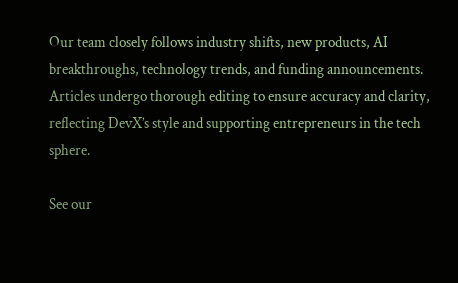Our team closely follows industry shifts, new products, AI breakthroughs, technology trends, and funding announcements. Articles undergo thorough editing to ensure accuracy and clarity, reflecting DevX’s style and supporting entrepreneurs in the tech sphere.

See our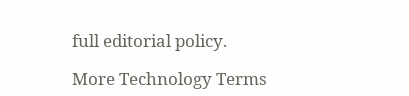full editorial policy.

More Technology Terms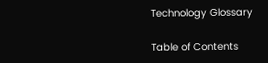Technology Glossary

Table of Contents